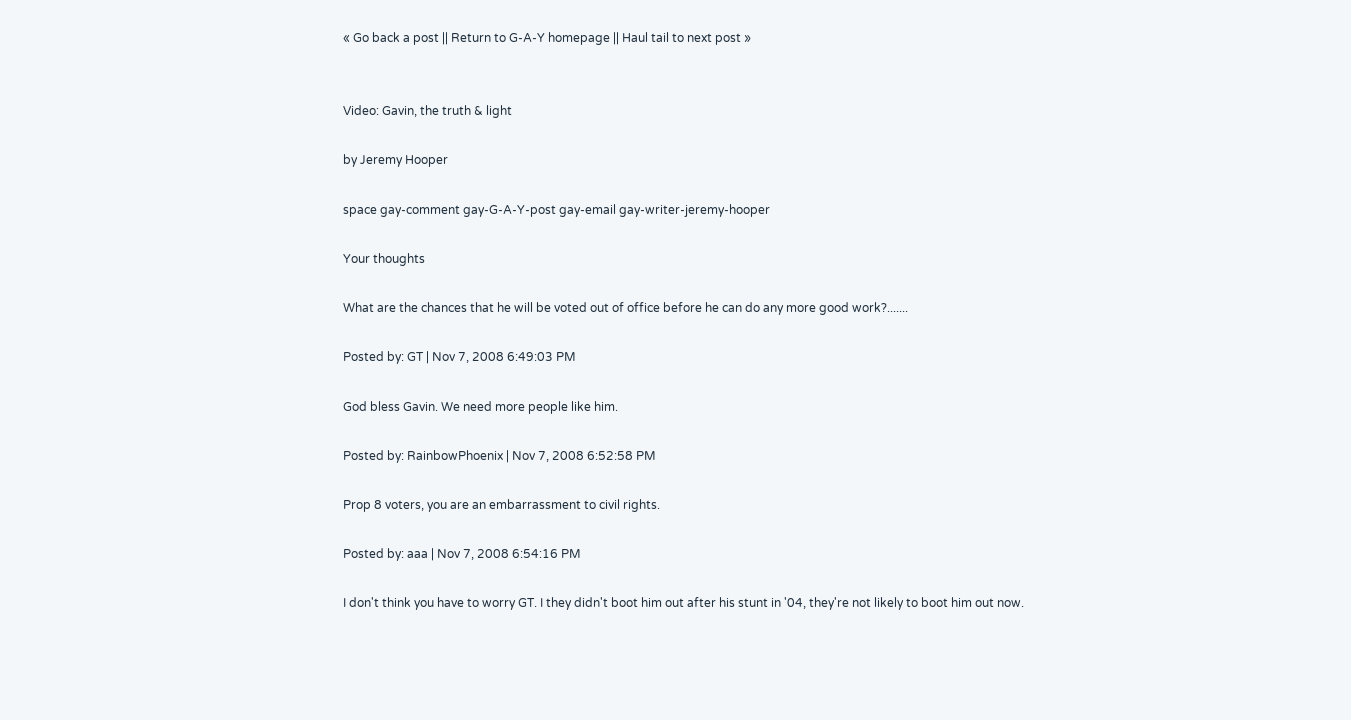« Go back a post || Return to G-A-Y homepage || Haul tail to next post »


Video: Gavin, the truth & light

by Jeremy Hooper

space gay-comment gay-G-A-Y-post gay-email gay-writer-jeremy-hooper

Your thoughts

What are the chances that he will be voted out of office before he can do any more good work?.......

Posted by: GT | Nov 7, 2008 6:49:03 PM

God bless Gavin. We need more people like him.

Posted by: RainbowPhoenix | Nov 7, 2008 6:52:58 PM

Prop 8 voters, you are an embarrassment to civil rights.

Posted by: aaa | Nov 7, 2008 6:54:16 PM

I don't think you have to worry GT. I they didn't boot him out after his stunt in '04, they're not likely to boot him out now.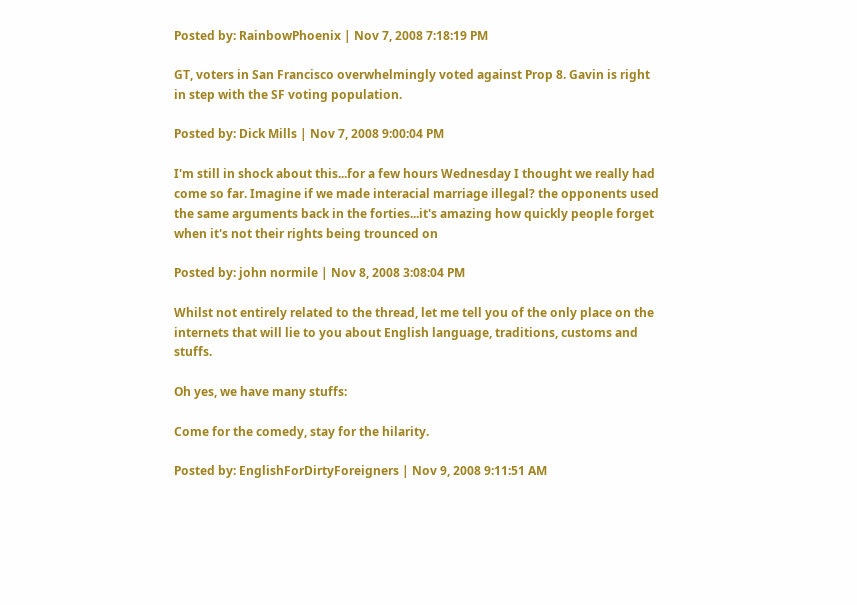Posted by: RainbowPhoenix | Nov 7, 2008 7:18:19 PM

GT, voters in San Francisco overwhelmingly voted against Prop 8. Gavin is right in step with the SF voting population.

Posted by: Dick Mills | Nov 7, 2008 9:00:04 PM

I'm still in shock about this...for a few hours Wednesday I thought we really had come so far. Imagine if we made interacial marriage illegal? the opponents used the same arguments back in the forties...it's amazing how quickly people forget when it's not their rights being trounced on

Posted by: john normile | Nov 8, 2008 3:08:04 PM

Whilst not entirely related to the thread, let me tell you of the only place on the internets that will lie to you about English language, traditions, customs and stuffs.

Oh yes, we have many stuffs:

Come for the comedy, stay for the hilarity.

Posted by: EnglishForDirtyForeigners | Nov 9, 2008 9:11:51 AM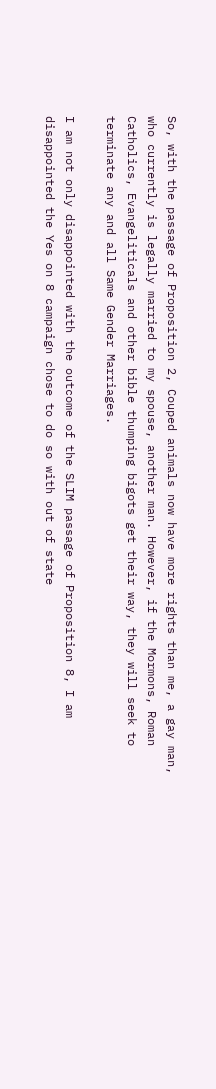So, with the passage of Proposition 2, Couped animals now have more rights than me, a gay man, who currently is legally married to my spouse, another man. However, if the Mormons, Roman Catholics, Evangeliticals and other bible thumping bigots get their way, they will seek to terminate any and all Same Gender Marriages.

I am not only disappointed with the outcome of the SLIM passage of Proposition 8, I am disappointed the Yes on 8 campaign chose to do so with out of state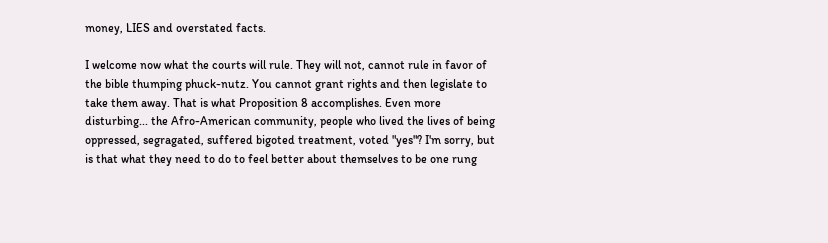money, LIES and overstated facts.

I welcome now what the courts will rule. They will not, cannot rule in favor of the bible thumping phuck-nutz. You cannot grant rights and then legislate to take them away. That is what Proposition 8 accomplishes. Even more disturbing... the Afro-American community, people who lived the lives of being oppressed, segragated, suffered bigoted treatment, voted "yes"? I'm sorry, but is that what they need to do to feel better about themselves to be one rung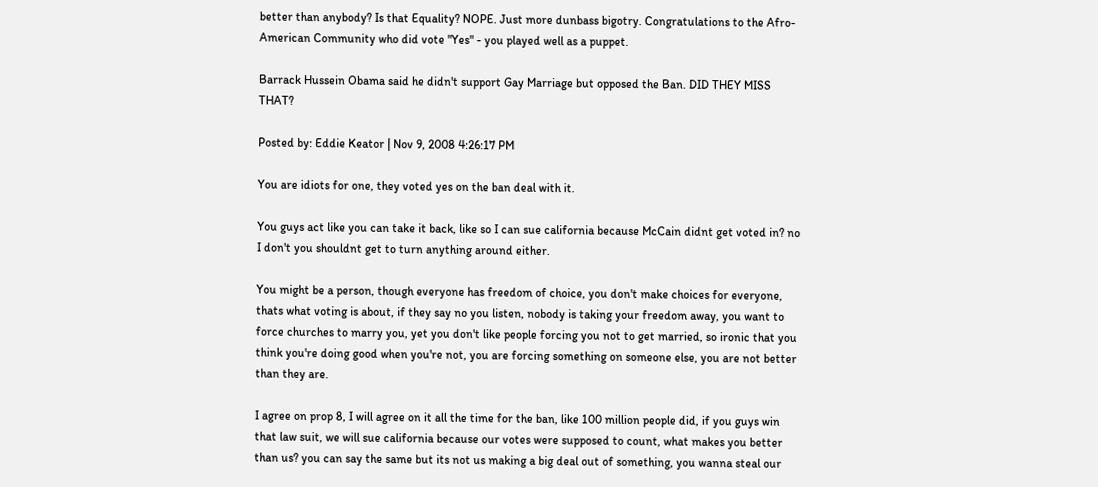better than anybody? Is that Equality? NOPE. Just more dunbass bigotry. Congratulations to the Afro-American Community who did vote "Yes" - you played well as a puppet.

Barrack Hussein Obama said he didn't support Gay Marriage but opposed the Ban. DID THEY MISS THAT?

Posted by: Eddie Keator | Nov 9, 2008 4:26:17 PM

You are idiots for one, they voted yes on the ban deal with it.

You guys act like you can take it back, like so I can sue california because McCain didnt get voted in? no I don't you shouldnt get to turn anything around either.

You might be a person, though everyone has freedom of choice, you don't make choices for everyone, thats what voting is about, if they say no you listen, nobody is taking your freedom away, you want to force churches to marry you, yet you don't like people forcing you not to get married, so ironic that you think you're doing good when you're not, you are forcing something on someone else, you are not better than they are.

I agree on prop 8, I will agree on it all the time for the ban, like 100 million people did, if you guys win that law suit, we will sue california because our votes were supposed to count, what makes you better than us? you can say the same but its not us making a big deal out of something, you wanna steal our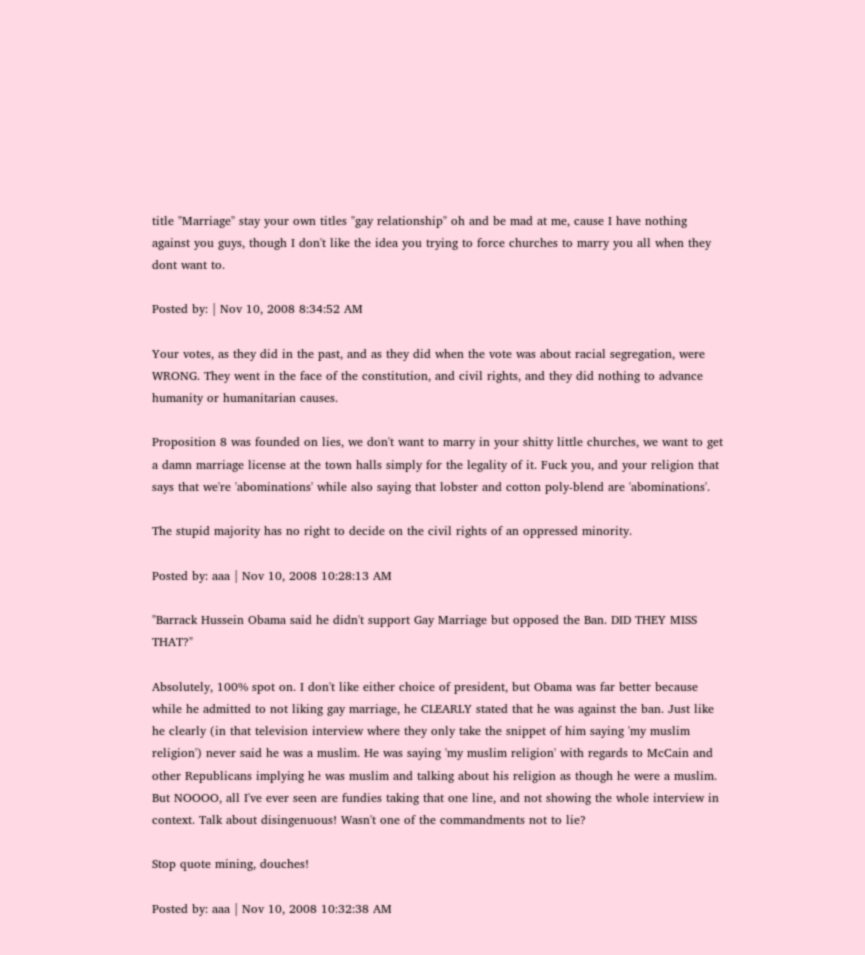title "Marriage" stay your own titles "gay relationship" oh and be mad at me, cause I have nothing against you guys, though I don't like the idea you trying to force churches to marry you all when they dont want to.

Posted by: | Nov 10, 2008 8:34:52 AM

Your votes, as they did in the past, and as they did when the vote was about racial segregation, were WRONG. They went in the face of the constitution, and civil rights, and they did nothing to advance humanity or humanitarian causes.

Proposition 8 was founded on lies, we don't want to marry in your shitty little churches, we want to get a damn marriage license at the town halls simply for the legality of it. Fuck you, and your religion that says that we're 'abominations' while also saying that lobster and cotton poly-blend are 'abominations'.

The stupid majority has no right to decide on the civil rights of an oppressed minority.

Posted by: aaa | Nov 10, 2008 10:28:13 AM

"Barrack Hussein Obama said he didn't support Gay Marriage but opposed the Ban. DID THEY MISS THAT?"

Absolutely, 100% spot on. I don't like either choice of president, but Obama was far better because while he admitted to not liking gay marriage, he CLEARLY stated that he was against the ban. Just like he clearly (in that television interview where they only take the snippet of him saying 'my muslim religion') never said he was a muslim. He was saying 'my muslim religion' with regards to McCain and other Republicans implying he was muslim and talking about his religion as though he were a muslim. But NOOOO, all I've ever seen are fundies taking that one line, and not showing the whole interview in context. Talk about disingenuous! Wasn't one of the commandments not to lie?

Stop quote mining, douches!

Posted by: aaa | Nov 10, 2008 10:32:38 AM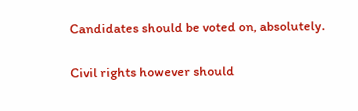Candidates should be voted on, absolutely.

Civil rights however should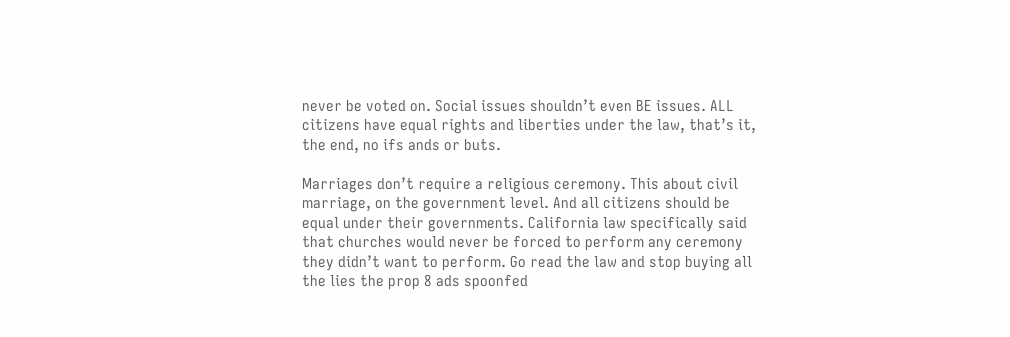never be voted on. Social issues shouldn’t even BE issues. ALL citizens have equal rights and liberties under the law, that’s it, the end, no ifs ands or buts.

Marriages don’t require a religious ceremony. This about civil marriage, on the government level. And all citizens should be equal under their governments. California law specifically said that churches would never be forced to perform any ceremony they didn’t want to perform. Go read the law and stop buying all the lies the prop 8 ads spoonfed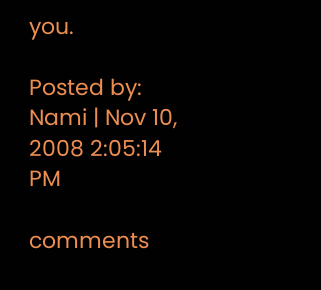you.

Posted by: Nami | Nov 10, 2008 2:05:14 PM

comments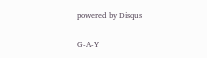powered by Disqus

G-A-Y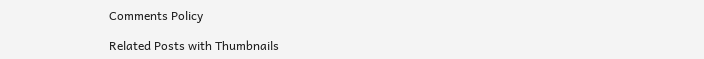Comments Policy

Related Posts with Thumbnails